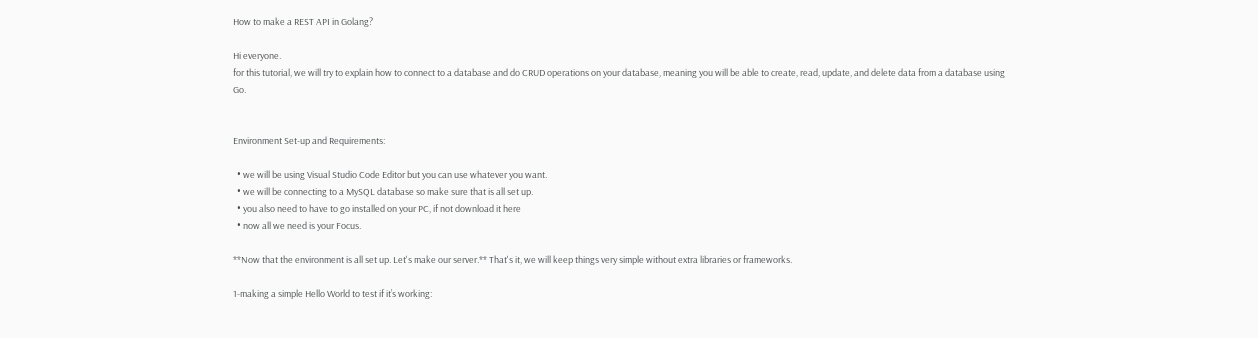How to make a REST API in Golang?

Hi everyone.
for this tutorial, we will try to explain how to connect to a database and do CRUD operations on your database, meaning you will be able to create, read, update, and delete data from a database using Go.


Environment Set-up and Requirements:

  • we will be using Visual Studio Code Editor but you can use whatever you want.
  • we will be connecting to a MySQL database so make sure that is all set up.
  • you also need to have to go installed on your PC, if not download it here
  • now all we need is your Focus.

**Now that the environment is all set up. Let's make our server.** That's it, we will keep things very simple without extra libraries or frameworks.

1-making a simple Hello World to test if it’s working: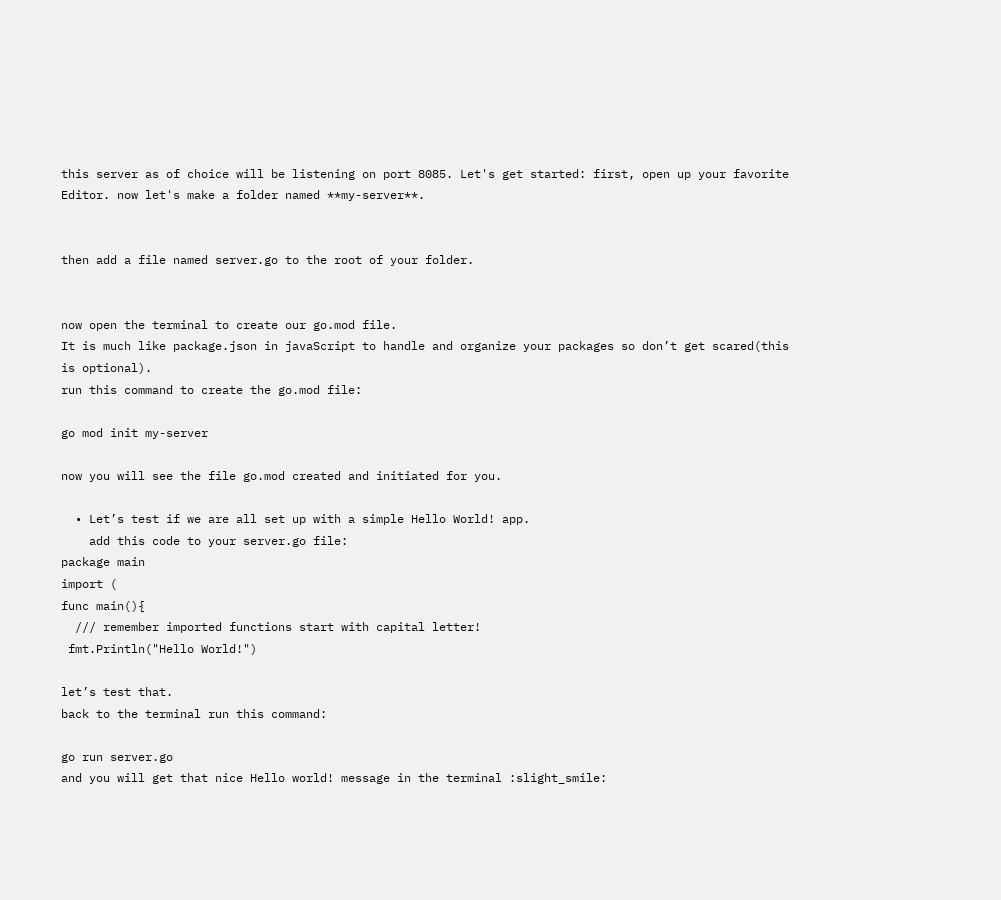this server as of choice will be listening on port 8085. Let's get started: first, open up your favorite Editor. now let's make a folder named **my-server**.


then add a file named server.go to the root of your folder.


now open the terminal to create our go.mod file.
It is much like package.json in javaScript to handle and organize your packages so don’t get scared(this is optional).
run this command to create the go.mod file:

go mod init my-server

now you will see the file go.mod created and initiated for you.

  • Let’s test if we are all set up with a simple Hello World! app.
    add this code to your server.go file:
package main
import (
func main(){
  /// remember imported functions start with capital letter!
 fmt.Println("Hello World!")

let’s test that.
back to the terminal run this command:

go run server.go
and you will get that nice Hello world! message in the terminal :slight_smile: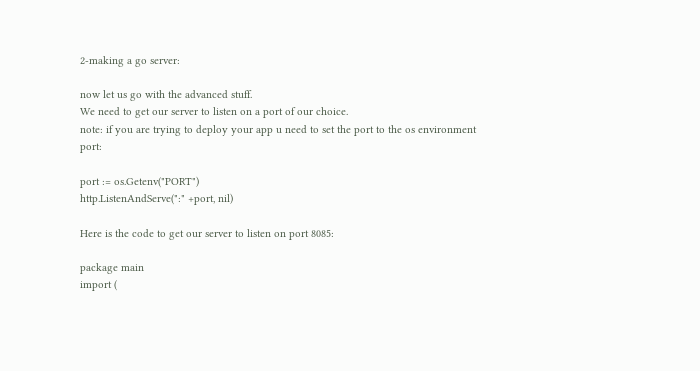2-making a go server:

now let us go with the advanced stuff.
We need to get our server to listen on a port of our choice.
note: if you are trying to deploy your app u need to set the port to the os environment port:

port := os.Getenv("PORT")
http.ListenAndServe(":" +port, nil)

Here is the code to get our server to listen on port 8085:

package main
import (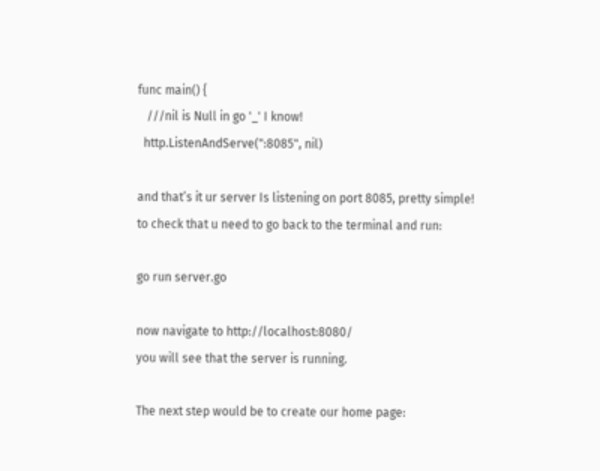func main() {
   ///nil is Null in go '_' I know!
  http.ListenAndServe(":8085", nil)

and that’s it ur server Is listening on port 8085, pretty simple!
to check that u need to go back to the terminal and run:

go run server.go

now navigate to http://localhost:8080/
you will see that the server is running.

The next step would be to create our home page: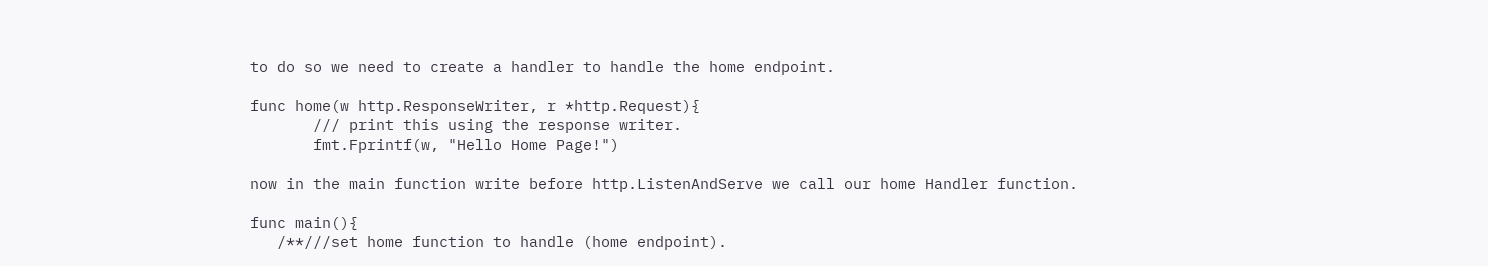to do so we need to create a handler to handle the home endpoint.

func home(w http.ResponseWriter, r *http.Request){
       /// print this using the response writer.
       fmt.Fprintf(w, "Hello Home Page!")

now in the main function write before http.ListenAndServe we call our home Handler function.

func main(){
   /**///set home function to handle (home endpoint).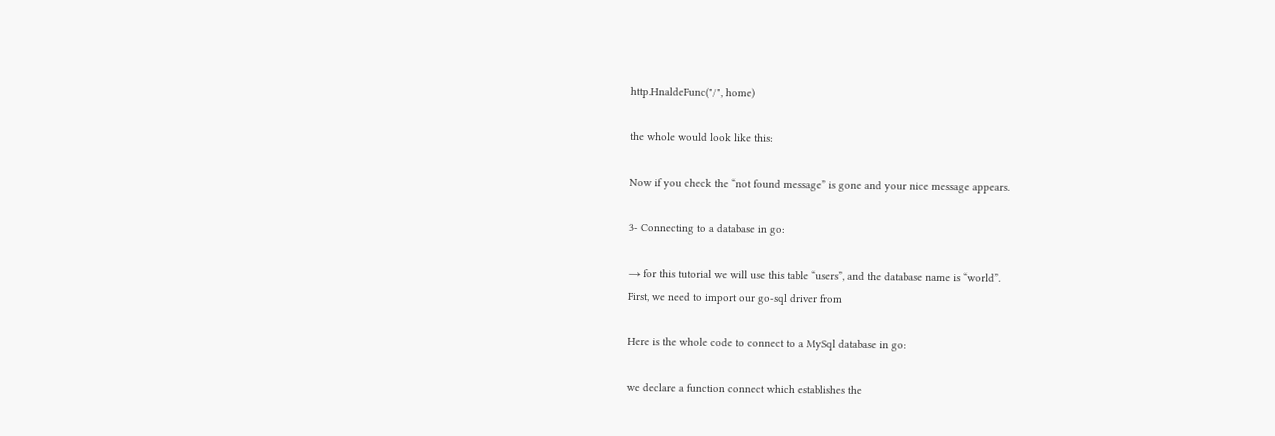http.HnaldeFunc("/", home)

the whole would look like this:

Now if you check the “not found message” is gone and your nice message appears.

3- Connecting to a database in go:

→ for this tutorial we will use this table “users”, and the database name is “world”.
First, we need to import our go-sql driver from

Here is the whole code to connect to a MySql database in go:

we declare a function connect which establishes the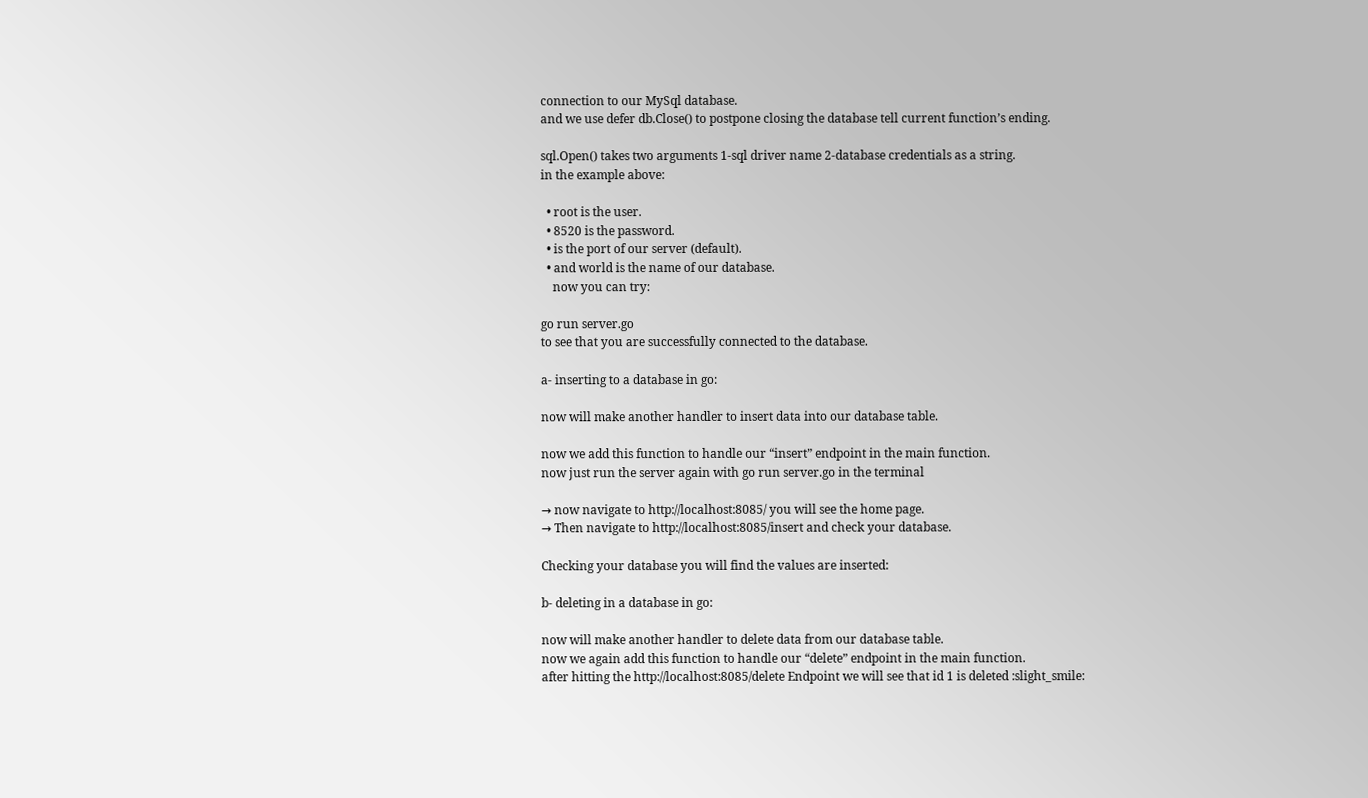connection to our MySql database.
and we use defer db.Close() to postpone closing the database tell current function’s ending.

sql.Open() takes two arguments 1-sql driver name 2-database credentials as a string.
in the example above:

  • root is the user.
  • 8520 is the password.
  • is the port of our server (default).
  • and world is the name of our database.
    now you can try:

go run server.go
to see that you are successfully connected to the database.

a- inserting to a database in go:

now will make another handler to insert data into our database table.

now we add this function to handle our “insert” endpoint in the main function.
now just run the server again with go run server.go in the terminal

→ now navigate to http://localhost:8085/ you will see the home page.
→ Then navigate to http://localhost:8085/insert and check your database.

Checking your database you will find the values are inserted:

b- deleting in a database in go:

now will make another handler to delete data from our database table.
now we again add this function to handle our “delete” endpoint in the main function.
after hitting the http://localhost:8085/delete Endpoint we will see that id 1 is deleted :slight_smile: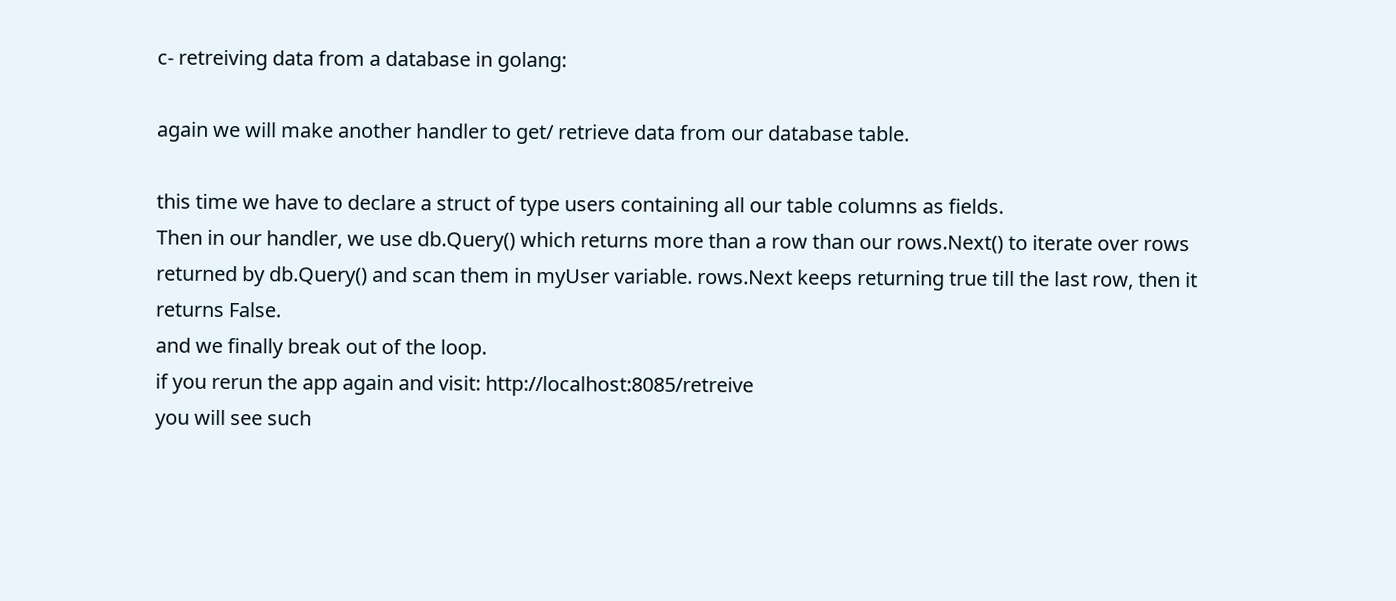c- retreiving data from a database in golang:

again we will make another handler to get/ retrieve data from our database table.

this time we have to declare a struct of type users containing all our table columns as fields.
Then in our handler, we use db.Query() which returns more than a row than our rows.Next() to iterate over rows returned by db.Query() and scan them in myUser variable. rows.Next keeps returning true till the last row, then it returns False.
and we finally break out of the loop.
if you rerun the app again and visit: http://localhost:8085/retreive
you will see such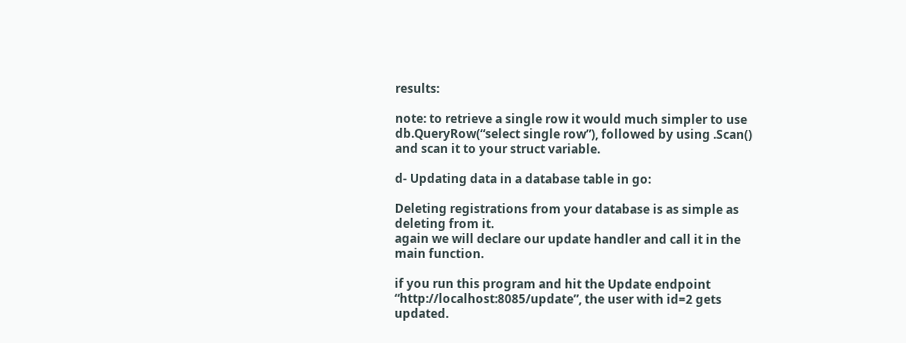results:

note: to retrieve a single row it would much simpler to use db.QueryRow(“select single row”), followed by using .Scan() and scan it to your struct variable.

d- Updating data in a database table in go:

Deleting registrations from your database is as simple as deleting from it.
again we will declare our update handler and call it in the main function.

if you run this program and hit the Update endpoint “http://localhost:8085/update”, the user with id=2 gets updated.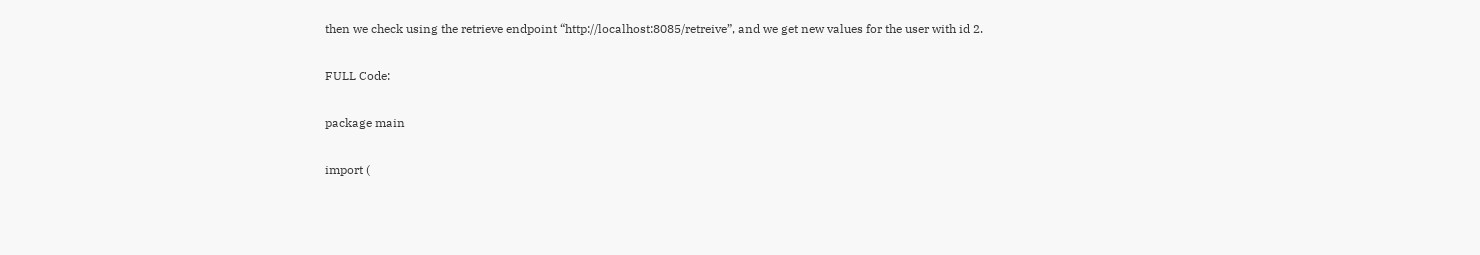then we check using the retrieve endpoint “http://localhost:8085/retreive”, and we get new values for the user with id 2.

FULL Code:

package main

import (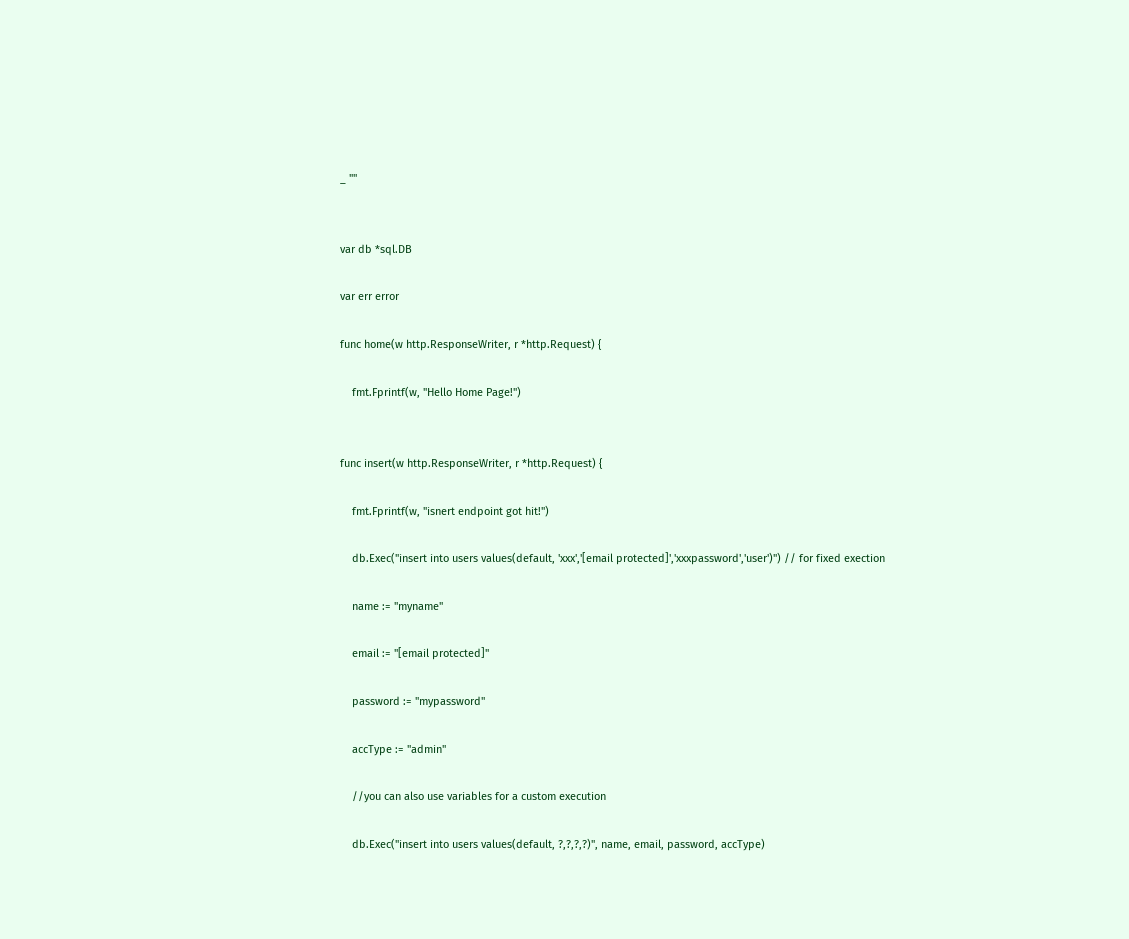_ ""


var db *sql.DB

var err error

func home(w http.ResponseWriter, r *http.Request) {

    fmt.Fprintf(w, "Hello Home Page!")


func insert(w http.ResponseWriter, r *http.Request) {

    fmt.Fprintf(w, "isnert endpoint got hit!")

    db.Exec("insert into users values(default, 'xxx','[email protected]','xxxpassword','user')") // for fixed exection

    name := "myname"

    email := "[email protected]"

    password := "mypassword"

    accType := "admin"

    //you can also use variables for a custom execution

    db.Exec("insert into users values(default, ?,?,?,?)", name, email, password, accType)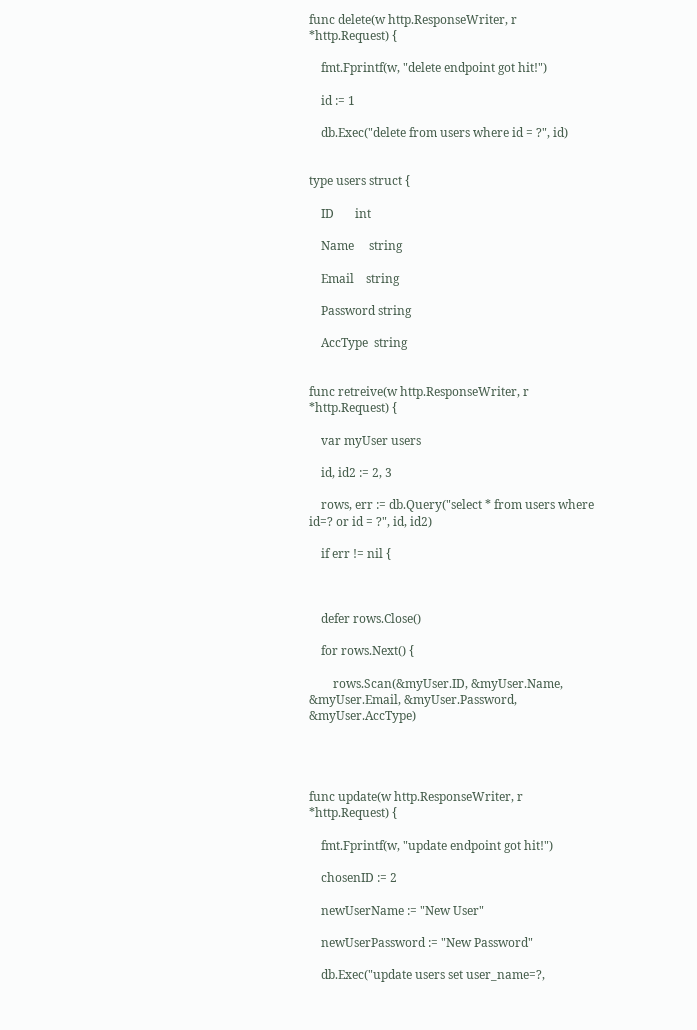func delete(w http.ResponseWriter, r *http.Request) {

    fmt.Fprintf(w, "delete endpoint got hit!")

    id := 1

    db.Exec("delete from users where id = ?", id)


type users struct {

    ID       int

    Name     string

    Email    string

    Password string

    AccType  string


func retreive(w http.ResponseWriter, r *http.Request) {

    var myUser users

    id, id2 := 2, 3

    rows, err := db.Query("select * from users where id=? or id = ?", id, id2)

    if err != nil {



    defer rows.Close()

    for rows.Next() {

        rows.Scan(&myUser.ID, &myUser.Name, &myUser.Email, &myUser.Password, &myUser.AccType)




func update(w http.ResponseWriter, r *http.Request) {

    fmt.Fprintf(w, "update endpoint got hit!")

    chosenID := 2

    newUserName := "New User"

    newUserPassword := "New Password"

    db.Exec("update users set user_name=?,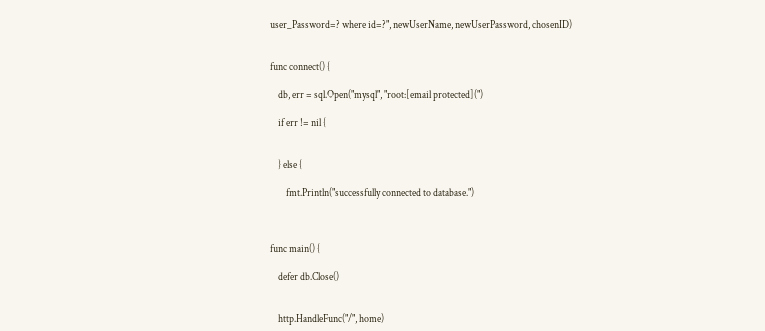user_Password=? where id=?", newUserName, newUserPassword, chosenID)


func connect() {

    db, err = sql.Open("mysql", "root:[email protected](")

    if err != nil {


    } else {

        fmt.Println("successfully connected to database.")



func main() {

    defer db.Close()


    http.HandleFunc("/", home)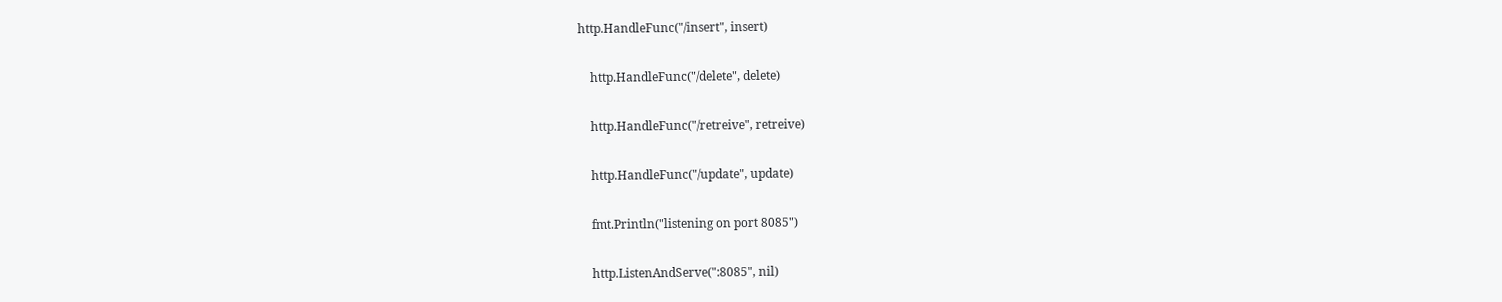http.HandleFunc("/insert", insert)

    http.HandleFunc("/delete", delete)

    http.HandleFunc("/retreive", retreive)

    http.HandleFunc("/update", update)

    fmt.Println("listening on port 8085")

    http.ListenAndServe(":8085", nil)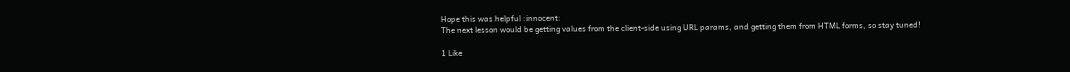Hope this was helpful :innocent:
The next lesson would be getting values from the client-side using URL params, and getting them from HTML forms, so stay tuned!

1 Like